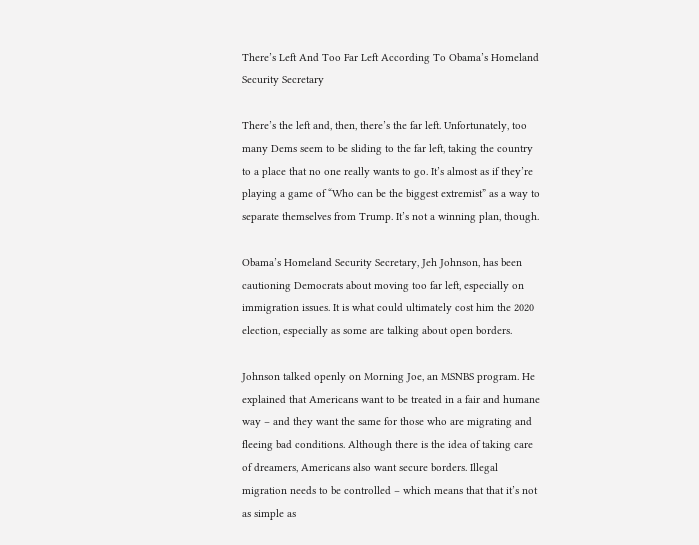There’s Left And Too Far Left According To Obama’s Homeland Security Secretary

There’s the left and, then, there’s the far left. Unfortunately, too many Dems seem to be sliding to the far left, taking the country to a place that no one really wants to go. It’s almost as if they’re playing a game of “Who can be the biggest extremist” as a way to separate themselves from Trump. It’s not a winning plan, though.

Obama’s Homeland Security Secretary, Jeh Johnson, has been cautioning Democrats about moving too far left, especially on immigration issues. It is what could ultimately cost him the 2020 election, especially as some are talking about open borders.

Johnson talked openly on Morning Joe, an MSNBS program. He explained that Americans want to be treated in a fair and humane way – and they want the same for those who are migrating and fleeing bad conditions. Although there is the idea of taking care of dreamers, Americans also want secure borders. Illegal migration needs to be controlled – which means that that it’s not as simple as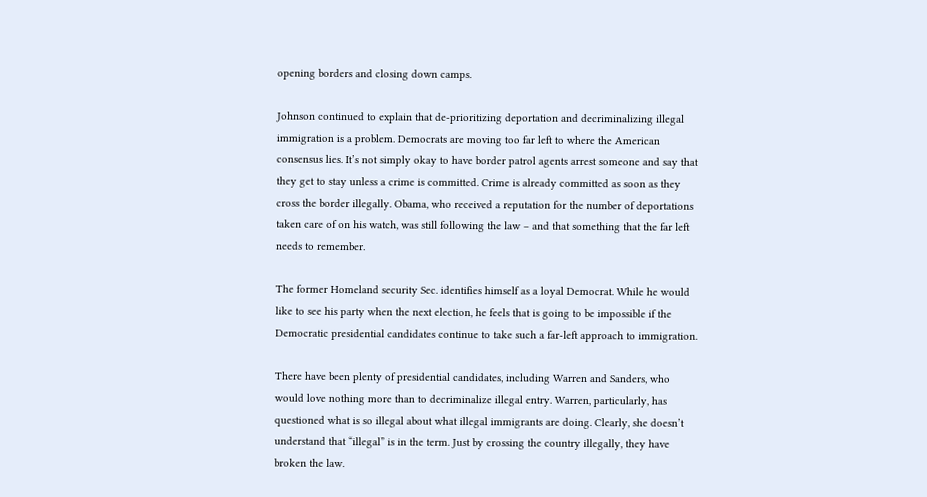opening borders and closing down camps.

Johnson continued to explain that de-prioritizing deportation and decriminalizing illegal immigration is a problem. Democrats are moving too far left to where the American consensus lies. It’s not simply okay to have border patrol agents arrest someone and say that they get to stay unless a crime is committed. Crime is already committed as soon as they cross the border illegally. Obama, who received a reputation for the number of deportations taken care of on his watch, was still following the law – and that something that the far left needs to remember.

The former Homeland security Sec. identifies himself as a loyal Democrat. While he would like to see his party when the next election, he feels that is going to be impossible if the Democratic presidential candidates continue to take such a far-left approach to immigration.

There have been plenty of presidential candidates, including Warren and Sanders, who would love nothing more than to decriminalize illegal entry. Warren, particularly, has questioned what is so illegal about what illegal immigrants are doing. Clearly, she doesn’t understand that “illegal” is in the term. Just by crossing the country illegally, they have broken the law.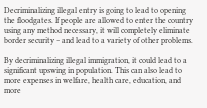Decriminalizing illegal entry is going to lead to opening the floodgates. If people are allowed to enter the country using any method necessary, it will completely eliminate border security – and lead to a variety of other problems.

By decriminalizing illegal immigration, it could lead to a significant upswing in population. This can also lead to more expenses in welfare, health care, education, and more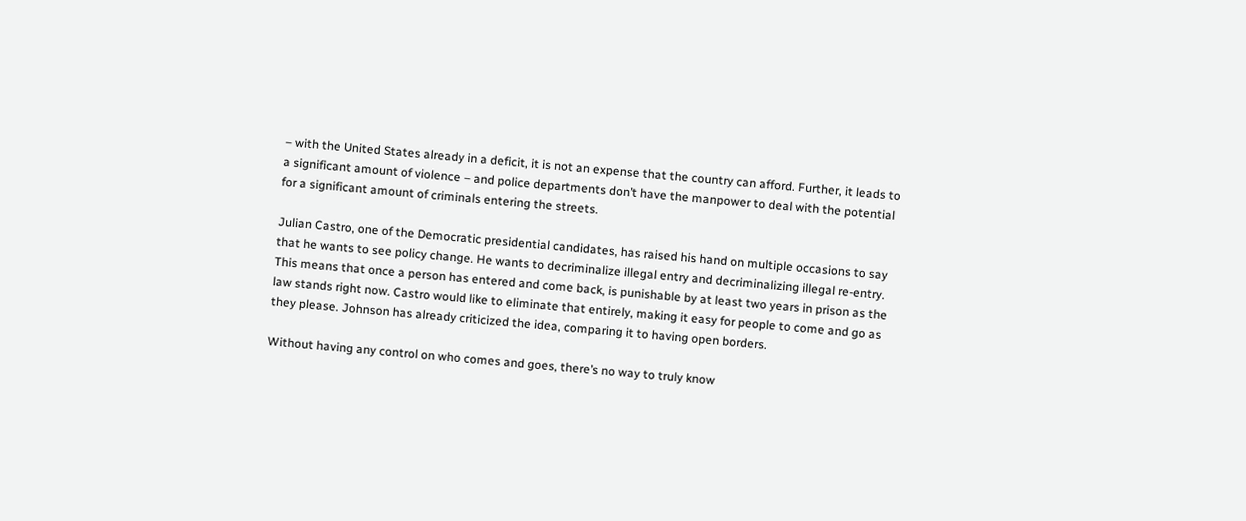– with the United States already in a deficit, it is not an expense that the country can afford. Further, it leads to a significant amount of violence – and police departments don’t have the manpower to deal with the potential for a significant amount of criminals entering the streets.

Julian Castro, one of the Democratic presidential candidates, has raised his hand on multiple occasions to say that he wants to see policy change. He wants to decriminalize illegal entry and decriminalizing illegal re-entry. This means that once a person has entered and come back, is punishable by at least two years in prison as the law stands right now. Castro would like to eliminate that entirely, making it easy for people to come and go as they please. Johnson has already criticized the idea, comparing it to having open borders.

Without having any control on who comes and goes, there’s no way to truly know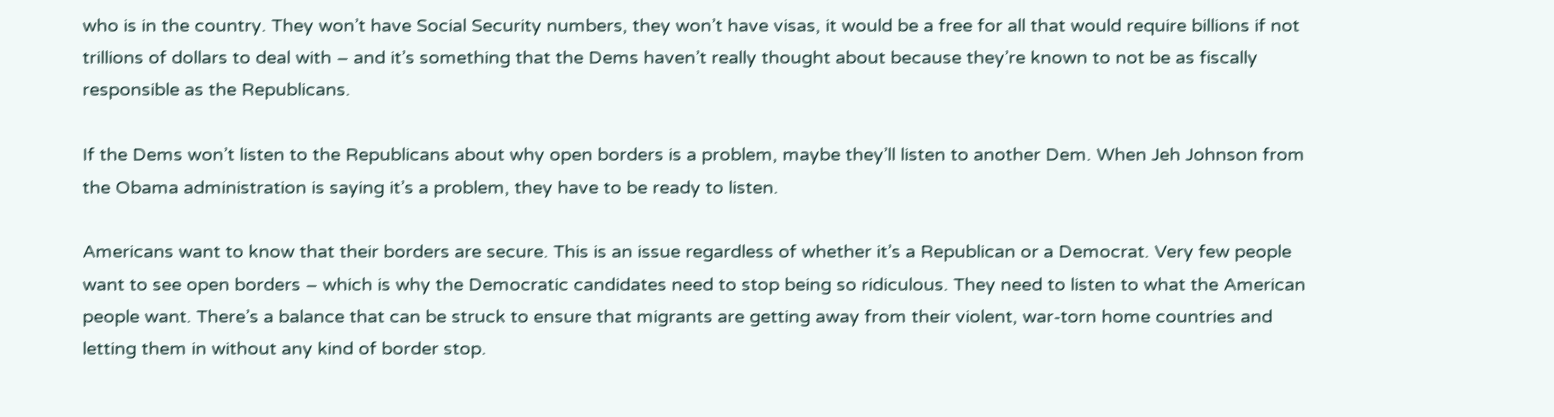who is in the country. They won’t have Social Security numbers, they won’t have visas, it would be a free for all that would require billions if not trillions of dollars to deal with – and it’s something that the Dems haven’t really thought about because they’re known to not be as fiscally responsible as the Republicans.

If the Dems won’t listen to the Republicans about why open borders is a problem, maybe they’ll listen to another Dem. When Jeh Johnson from the Obama administration is saying it’s a problem, they have to be ready to listen.

Americans want to know that their borders are secure. This is an issue regardless of whether it’s a Republican or a Democrat. Very few people want to see open borders – which is why the Democratic candidates need to stop being so ridiculous. They need to listen to what the American people want. There’s a balance that can be struck to ensure that migrants are getting away from their violent, war-torn home countries and letting them in without any kind of border stop.